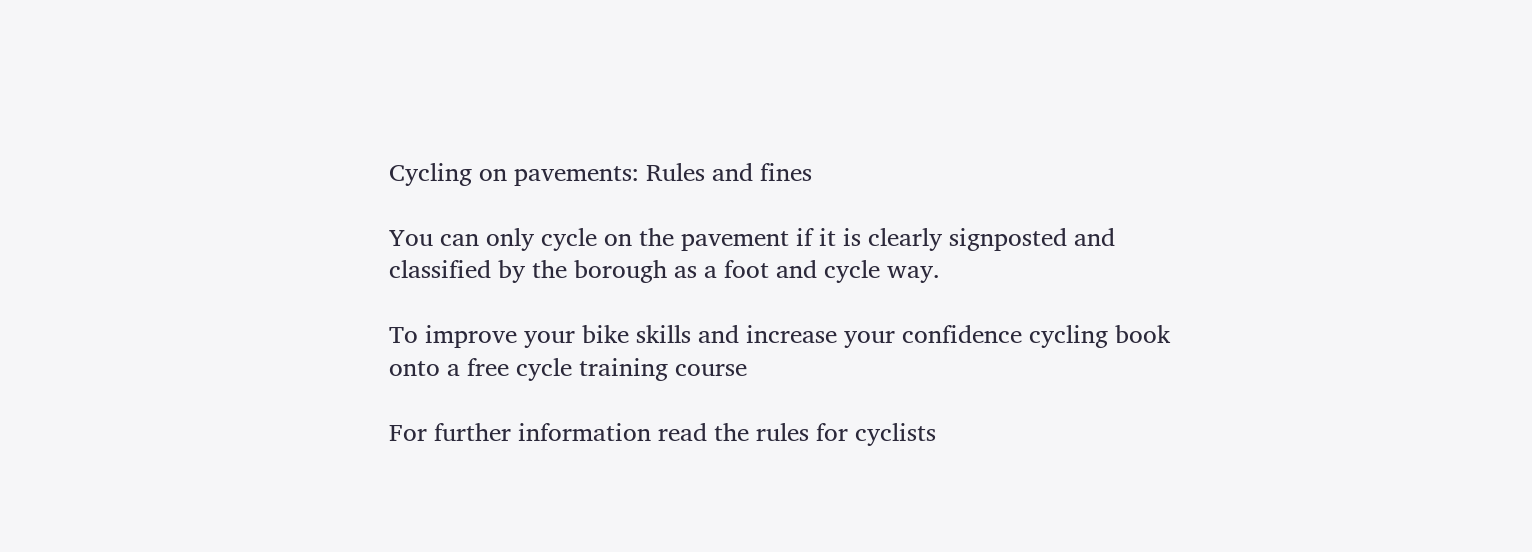Cycling on pavements: Rules and fines

You can only cycle on the pavement if it is clearly signposted and classified by the borough as a foot and cycle way.

To improve your bike skills and increase your confidence cycling book onto a free cycle training course

For further information read the rules for cyclists